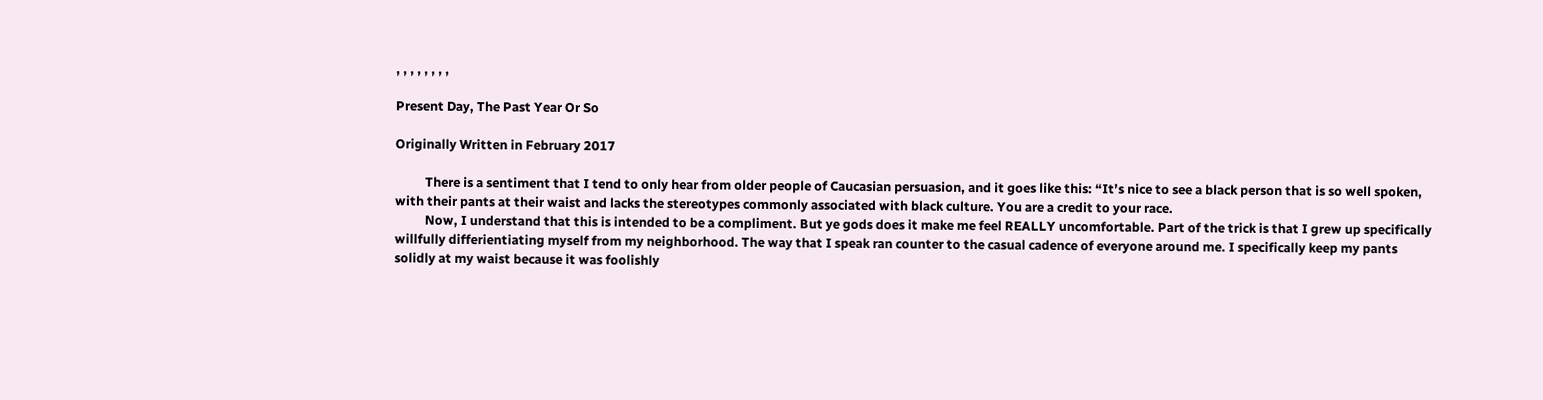, , , , , , , ,

Present Day, The Past Year Or So

Originally Written in February 2017

          There is a sentiment that I tend to only hear from older people of Caucasian persuasion, and it goes like this: “It’s nice to see a black person that is so well spoken, with their pants at their waist and lacks the stereotypes commonly associated with black culture. You are a credit to your race.
          Now, I understand that this is intended to be a compliment. But ye gods does it make me feel REALLY uncomfortable. Part of the trick is that I grew up specifically willfully differientiating myself from my neighborhood. The way that I speak ran counter to the casual cadence of everyone around me. I specifically keep my pants solidly at my waist because it was foolishly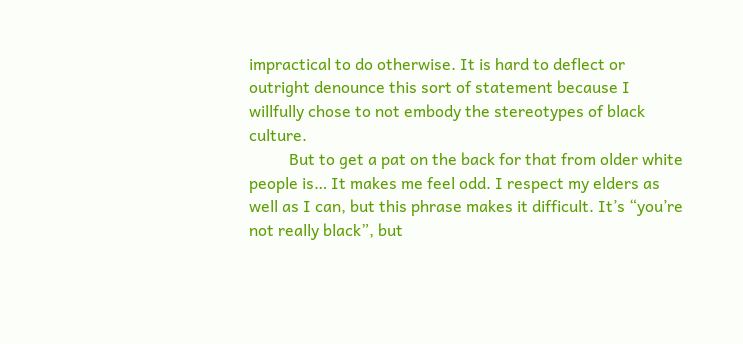impractical to do otherwise. It is hard to deflect or outright denounce this sort of statement because I willfully chose to not embody the stereotypes of black culture.
          But to get a pat on the back for that from older white people is… It makes me feel odd. I respect my elders as well as I can, but this phrase makes it difficult. It’s “you’re not really black”, but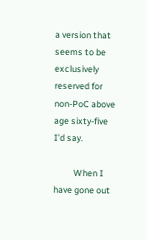a version that seems to be exclusively reserved for non-PoC above age sixty-five I’d say.

          When I have gone out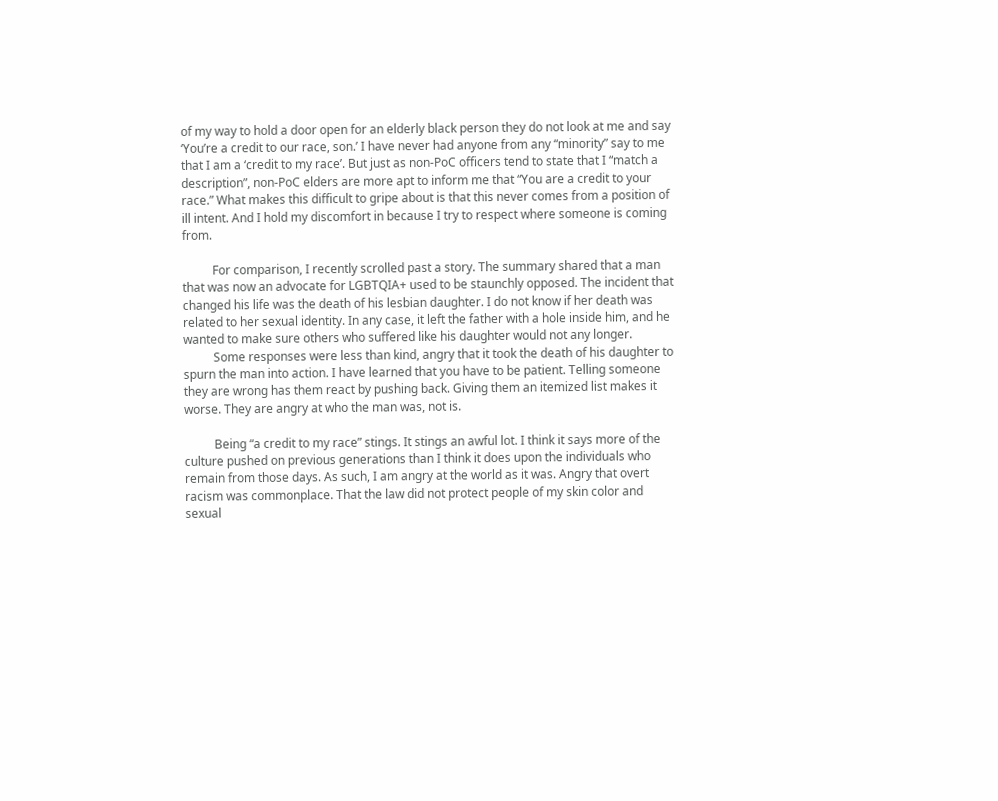of my way to hold a door open for an elderly black person they do not look at me and say ‘You’re a credit to our race, son.’ I have never had anyone from any “minority” say to me that I am a ‘credit to my race’. But just as non-PoC officers tend to state that I “match a description”, non-PoC elders are more apt to inform me that “You are a credit to your race.” What makes this difficult to gripe about is that this never comes from a position of ill intent. And I hold my discomfort in because I try to respect where someone is coming from.

          For comparison, I recently scrolled past a story. The summary shared that a man that was now an advocate for LGBTQIA+ used to be staunchly opposed. The incident that changed his life was the death of his lesbian daughter. I do not know if her death was related to her sexual identity. In any case, it left the father with a hole inside him, and he wanted to make sure others who suffered like his daughter would not any longer.
          Some responses were less than kind, angry that it took the death of his daughter to spurn the man into action. I have learned that you have to be patient. Telling someone they are wrong has them react by pushing back. Giving them an itemized list makes it worse. They are angry at who the man was, not is.

          Being “a credit to my race” stings. It stings an awful lot. I think it says more of the culture pushed on previous generations than I think it does upon the individuals who remain from those days. As such, I am angry at the world as it was. Angry that overt racism was commonplace. That the law did not protect people of my skin color and sexual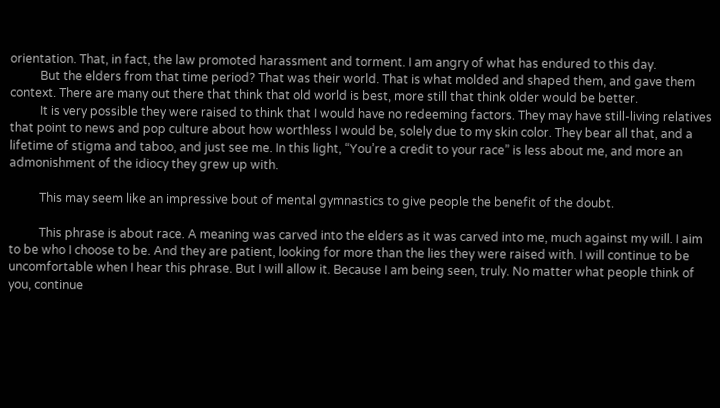orientation. That, in fact, the law promoted harassment and torment. I am angry of what has endured to this day.
          But the elders from that time period? That was their world. That is what molded and shaped them, and gave them context. There are many out there that think that old world is best, more still that think older would be better.
          It is very possible they were raised to think that I would have no redeeming factors. They may have still-living relatives that point to news and pop culture about how worthless I would be, solely due to my skin color. They bear all that, and a lifetime of stigma and taboo, and just see me. In this light, “You’re a credit to your race” is less about me, and more an admonishment of the idiocy they grew up with.

          This may seem like an impressive bout of mental gymnastics to give people the benefit of the doubt.

          This phrase is about race. A meaning was carved into the elders as it was carved into me, much against my will. I aim to be who I choose to be. And they are patient, looking for more than the lies they were raised with. I will continue to be uncomfortable when I hear this phrase. But I will allow it. Because I am being seen, truly. No matter what people think of you, continue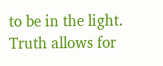to be in the light. Truth allows for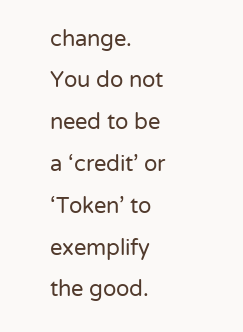change. You do not need to be a ‘credit’ or ‘Token’ to exemplify the good.